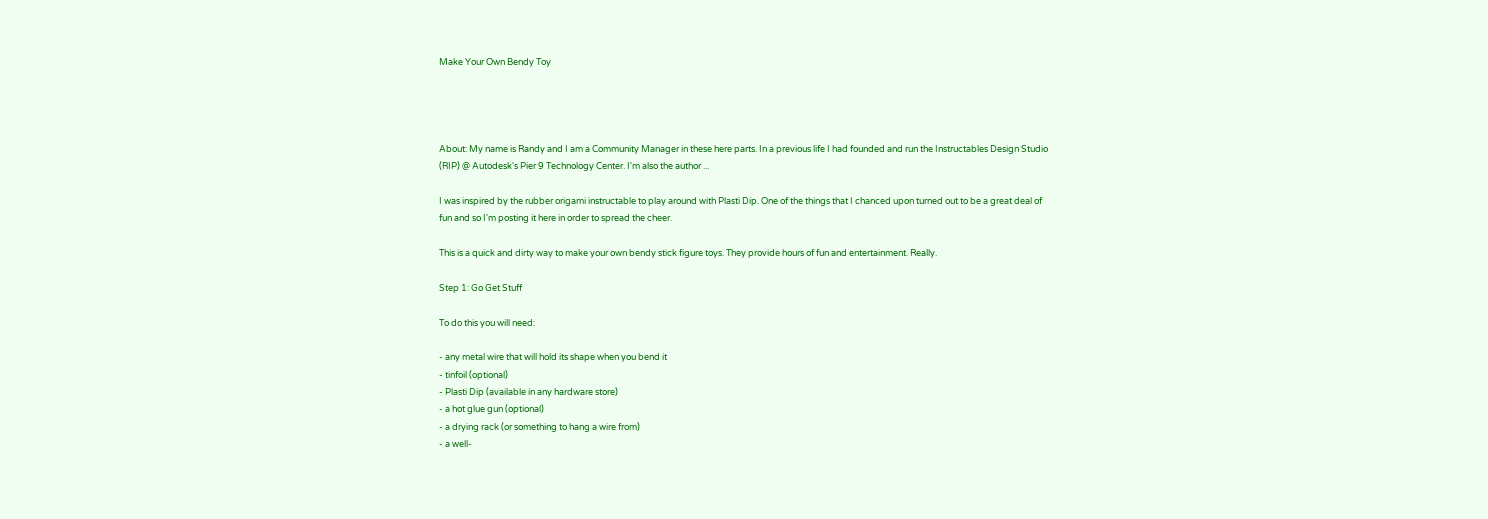Make Your Own Bendy Toy




About: My name is Randy and I am a Community Manager in these here parts. In a previous life I had founded and run the Instructables Design Studio (RIP) @ Autodesk's Pier 9 Technology Center. I'm also the author ...

I was inspired by the rubber origami instructable to play around with Plasti Dip. One of the things that I chanced upon turned out to be a great deal of fun and so I'm posting it here in order to spread the cheer.

This is a quick and dirty way to make your own bendy stick figure toys. They provide hours of fun and entertainment. Really.

Step 1: Go Get Stuff

To do this you will need:

- any metal wire that will hold its shape when you bend it
- tinfoil (optional)
- Plasti Dip (available in any hardware store)
- a hot glue gun (optional)
- a drying rack (or something to hang a wire from)
- a well-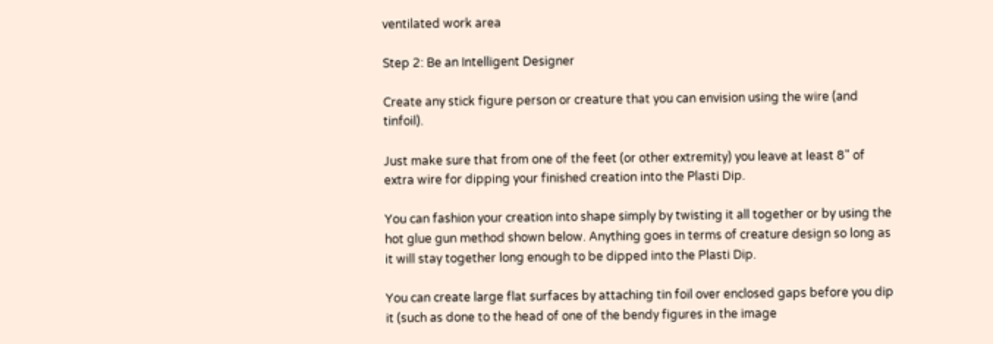ventilated work area

Step 2: Be an Intelligent Designer

Create any stick figure person or creature that you can envision using the wire (and tinfoil).

Just make sure that from one of the feet (or other extremity) you leave at least 8" of extra wire for dipping your finished creation into the Plasti Dip.

You can fashion your creation into shape simply by twisting it all together or by using the hot glue gun method shown below. Anything goes in terms of creature design so long as it will stay together long enough to be dipped into the Plasti Dip.

You can create large flat surfaces by attaching tin foil over enclosed gaps before you dip it (such as done to the head of one of the bendy figures in the image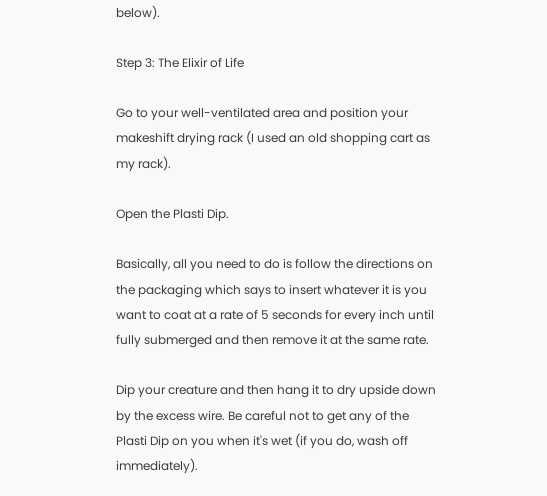below).

Step 3: The Elixir of Life

Go to your well-ventilated area and position your makeshift drying rack (I used an old shopping cart as my rack).

Open the Plasti Dip.

Basically, all you need to do is follow the directions on the packaging which says to insert whatever it is you want to coat at a rate of 5 seconds for every inch until fully submerged and then remove it at the same rate.

Dip your creature and then hang it to dry upside down by the excess wire. Be careful not to get any of the Plasti Dip on you when it's wet (if you do, wash off immediately).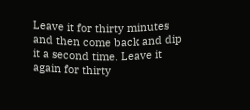Leave it for thirty minutes and then come back and dip it a second time. Leave it again for thirty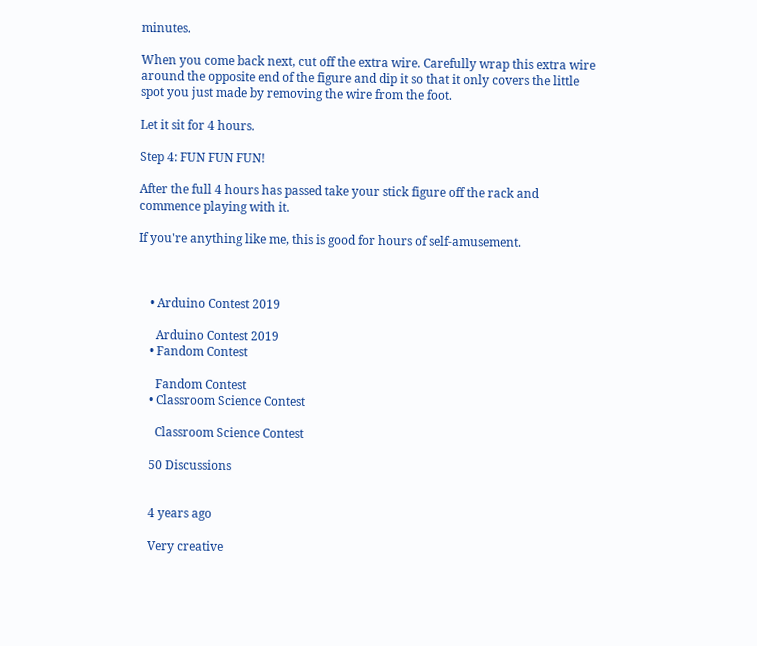minutes.

When you come back next, cut off the extra wire. Carefully wrap this extra wire around the opposite end of the figure and dip it so that it only covers the little spot you just made by removing the wire from the foot.

Let it sit for 4 hours.

Step 4: FUN FUN FUN!

After the full 4 hours has passed take your stick figure off the rack and commence playing with it.

If you're anything like me, this is good for hours of self-amusement.



    • Arduino Contest 2019

      Arduino Contest 2019
    • Fandom Contest

      Fandom Contest
    • Classroom Science Contest

      Classroom Science Contest

    50 Discussions


    4 years ago

    Very creative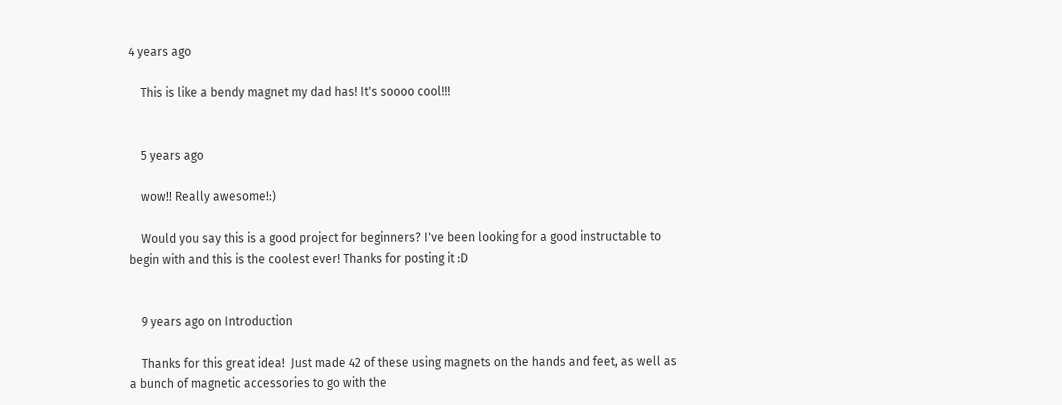4 years ago

    This is like a bendy magnet my dad has! It's soooo cool!!!


    5 years ago

    wow!! Really awesome!:)

    Would you say this is a good project for beginners? I've been looking for a good instructable to begin with and this is the coolest ever! Thanks for posting it :D


    9 years ago on Introduction

    Thanks for this great idea!  Just made 42 of these using magnets on the hands and feet, as well as a bunch of magnetic accessories to go with the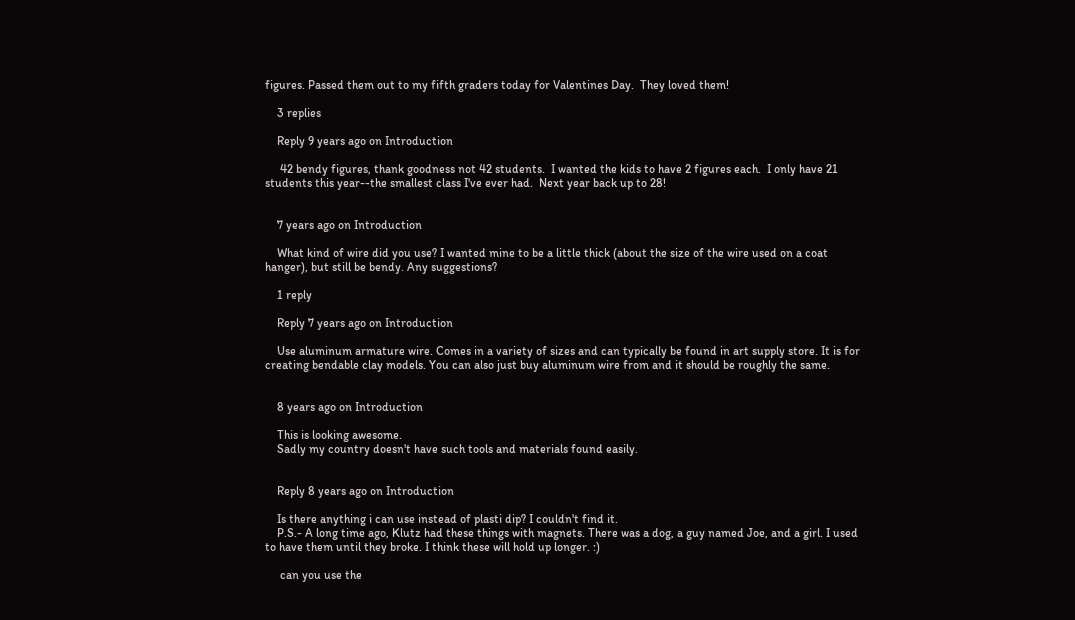figures. Passed them out to my fifth graders today for Valentines Day.  They loved them!

    3 replies

    Reply 9 years ago on Introduction

     42 bendy figures, thank goodness not 42 students.  I wanted the kids to have 2 figures each.  I only have 21 students this year--the smallest class I've ever had.  Next year back up to 28!


    7 years ago on Introduction

    What kind of wire did you use? I wanted mine to be a little thick (about the size of the wire used on a coat hanger), but still be bendy. Any suggestions?

    1 reply

    Reply 7 years ago on Introduction

    Use aluminum armature wire. Comes in a variety of sizes and can typically be found in art supply store. It is for creating bendable clay models. You can also just buy aluminum wire from and it should be roughly the same.


    8 years ago on Introduction

    This is looking awesome.
    Sadly my country doesn't have such tools and materials found easily.


    Reply 8 years ago on Introduction

    Is there anything i can use instead of plasti dip? I couldn't find it.
    P.S.- A long time ago, Klutz had these things with magnets. There was a dog, a guy named Joe, and a girl. I used to have them until they broke. I think these will hold up longer. :)

     can you use the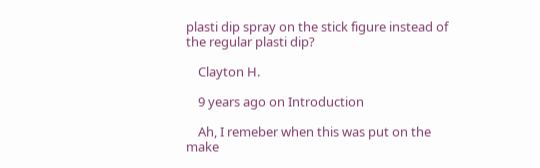plasti dip spray on the stick figure instead of the regular plasti dip?

    Clayton H.

    9 years ago on Introduction

    Ah, I remeber when this was put on the make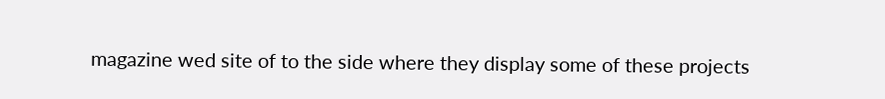magazine wed site of to the side where they display some of these projects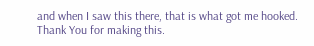and when I saw this there, that is what got me hooked. Thank You for making this.